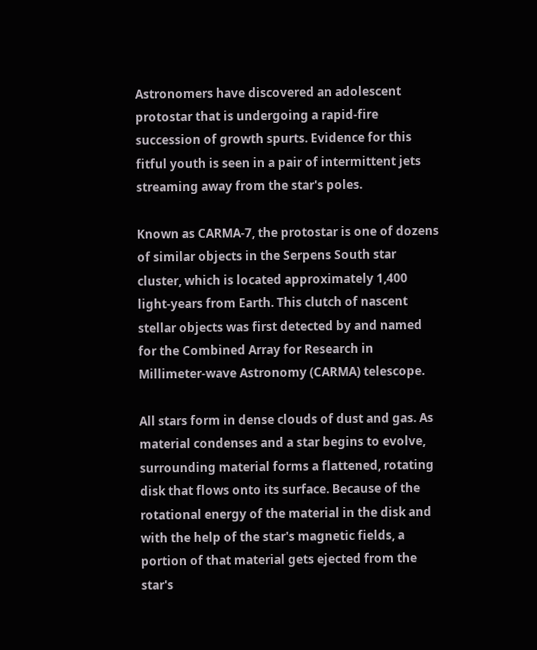Astronomers have discovered an adolescent protostar that is undergoing a rapid-fire succession of growth spurts. Evidence for this fitful youth is seen in a pair of intermittent jets streaming away from the star's poles.

Known as CARMA-7, the protostar is one of dozens of similar objects in the Serpens South star cluster, which is located approximately 1,400 light-years from Earth. This clutch of nascent stellar objects was first detected by and named for the Combined Array for Research in Millimeter-wave Astronomy (CARMA) telescope.

All stars form in dense clouds of dust and gas. As material condenses and a star begins to evolve, surrounding material forms a flattened, rotating disk that flows onto its surface. Because of the rotational energy of the material in the disk and with the help of the star's magnetic fields, a portion of that material gets ejected from the star's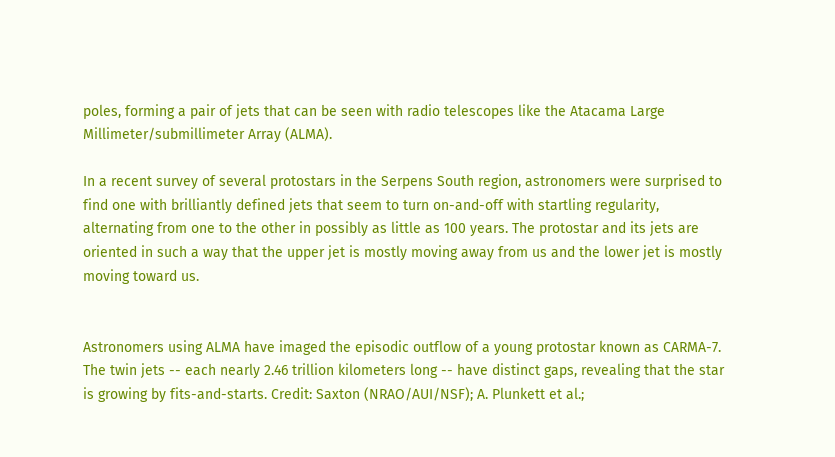poles, forming a pair of jets that can be seen with radio telescopes like the Atacama Large Millimeter/submillimeter Array (ALMA).

In a recent survey of several protostars in the Serpens South region, astronomers were surprised to find one with brilliantly defined jets that seem to turn on-and-off with startling regularity, alternating from one to the other in possibly as little as 100 years. The protostar and its jets are oriented in such a way that the upper jet is mostly moving away from us and the lower jet is mostly moving toward us.


Astronomers using ALMA have imaged the episodic outflow of a young protostar known as CARMA-7. The twin jets -- each nearly 2.46 trillion kilometers long -- have distinct gaps, revealing that the star is growing by fits-and-starts. Credit: Saxton (NRAO/AUI/NSF); A. Plunkett et al.;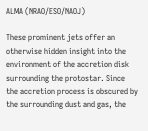ALMA (NRAO/ESO/NAOJ)

These prominent jets offer an otherwise hidden insight into the environment of the accretion disk surrounding the protostar. Since the accretion process is obscured by the surrounding dust and gas, the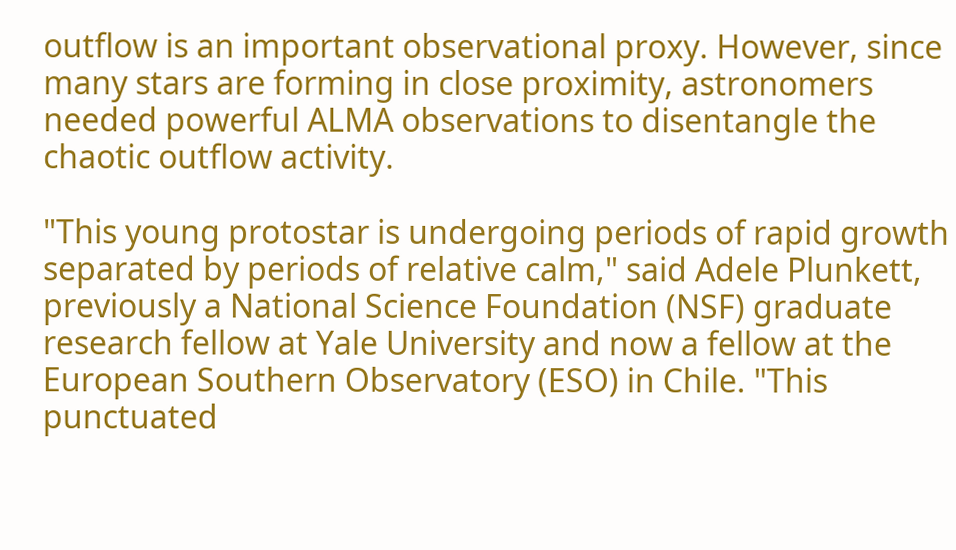outflow is an important observational proxy. However, since many stars are forming in close proximity, astronomers needed powerful ALMA observations to disentangle the chaotic outflow activity.

"This young protostar is undergoing periods of rapid growth separated by periods of relative calm," said Adele Plunkett, previously a National Science Foundation (NSF) graduate research fellow at Yale University and now a fellow at the European Southern Observatory (ESO) in Chile. "This punctuated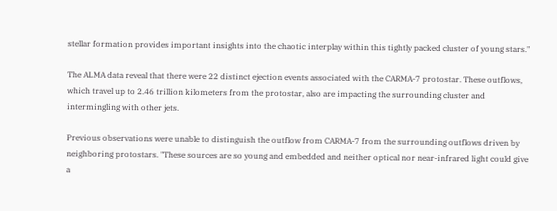stellar formation provides important insights into the chaotic interplay within this tightly packed cluster of young stars."

The ALMA data reveal that there were 22 distinct ejection events associated with the CARMA-7 protostar. These outflows, which travel up to 2.46 trillion kilometers from the protostar, also are impacting the surrounding cluster and intermingling with other jets.

Previous observations were unable to distinguish the outflow from CARMA-7 from the surrounding outflows driven by neighboring protostars. "These sources are so young and embedded and neither optical nor near-infrared light could give a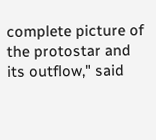complete picture of the protostar and its outflow," said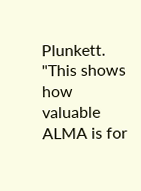Plunkett. "This shows how valuable ALMA is for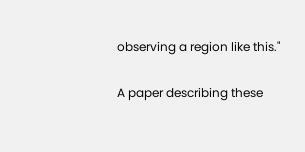observing a region like this."

A paper describing these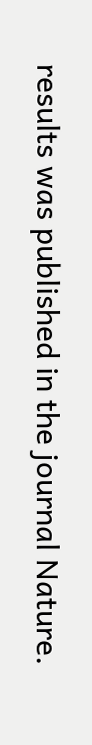results was published in the journal Nature.